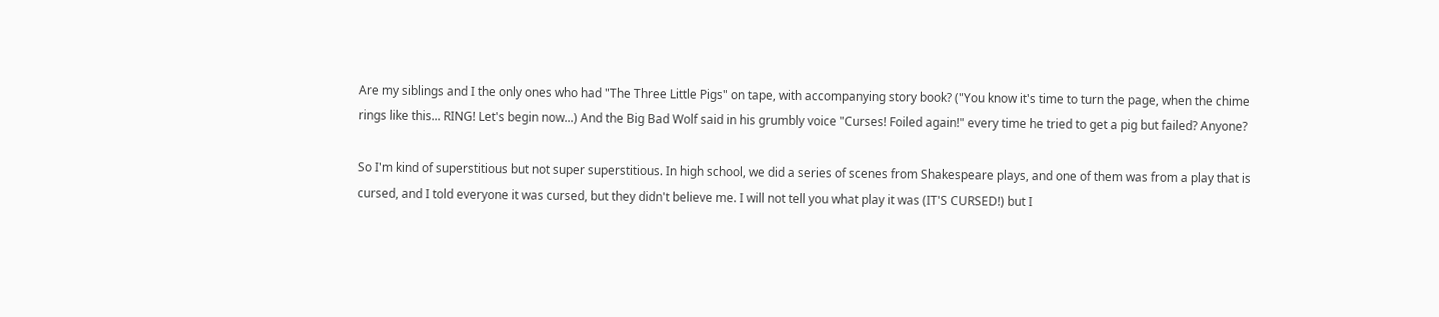Are my siblings and I the only ones who had "The Three Little Pigs" on tape, with accompanying story book? ("You know it's time to turn the page, when the chime rings like this... RING! Let's begin now...) And the Big Bad Wolf said in his grumbly voice "Curses! Foiled again!" every time he tried to get a pig but failed? Anyone?

So I'm kind of superstitious but not super superstitious. In high school, we did a series of scenes from Shakespeare plays, and one of them was from a play that is cursed, and I told everyone it was cursed, but they didn't believe me. I will not tell you what play it was (IT'S CURSED!) but I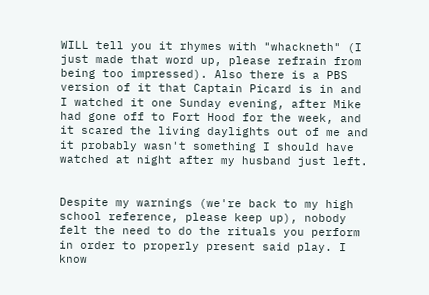WILL tell you it rhymes with "whackneth" (I just made that word up, please refrain from being too impressed). Also there is a PBS version of it that Captain Picard is in and I watched it one Sunday evening, after Mike had gone off to Fort Hood for the week, and it scared the living daylights out of me and it probably wasn't something I should have watched at night after my husband just left.


Despite my warnings (we're back to my high school reference, please keep up), nobody felt the need to do the rituals you perform in order to properly present said play. I know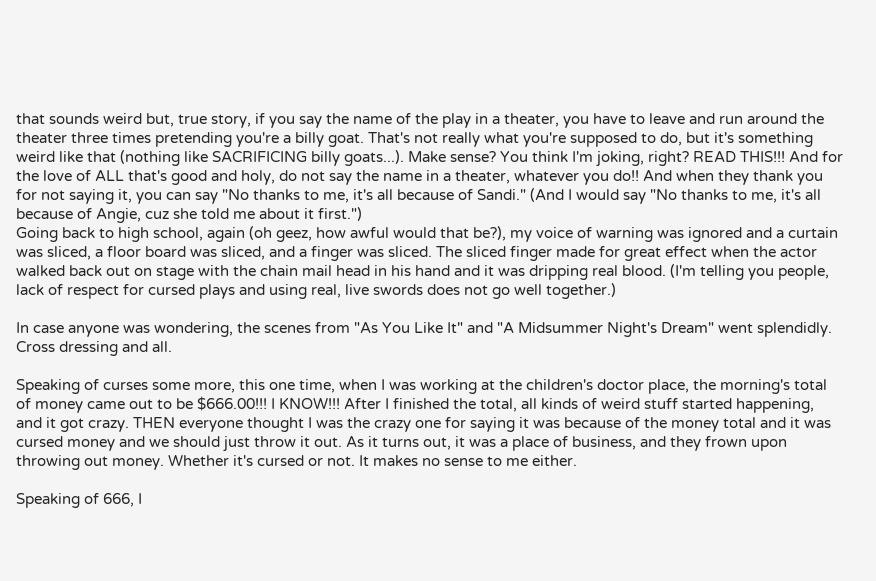that sounds weird but, true story, if you say the name of the play in a theater, you have to leave and run around the theater three times pretending you're a billy goat. That's not really what you're supposed to do, but it's something weird like that (nothing like SACRIFICING billy goats...). Make sense? You think I'm joking, right? READ THIS!!! And for the love of ALL that's good and holy, do not say the name in a theater, whatever you do!! And when they thank you for not saying it, you can say "No thanks to me, it's all because of Sandi." (And I would say "No thanks to me, it's all because of Angie, cuz she told me about it first.")
Going back to high school, again (oh geez, how awful would that be?), my voice of warning was ignored and a curtain was sliced, a floor board was sliced, and a finger was sliced. The sliced finger made for great effect when the actor walked back out on stage with the chain mail head in his hand and it was dripping real blood. (I'm telling you people, lack of respect for cursed plays and using real, live swords does not go well together.)

In case anyone was wondering, the scenes from "As You Like It" and "A Midsummer Night's Dream" went splendidly. Cross dressing and all.

Speaking of curses some more, this one time, when I was working at the children's doctor place, the morning's total of money came out to be $666.00!!! I KNOW!!! After I finished the total, all kinds of weird stuff started happening, and it got crazy. THEN everyone thought I was the crazy one for saying it was because of the money total and it was cursed money and we should just throw it out. As it turns out, it was a place of business, and they frown upon throwing out money. Whether it's cursed or not. It makes no sense to me either.

Speaking of 666, I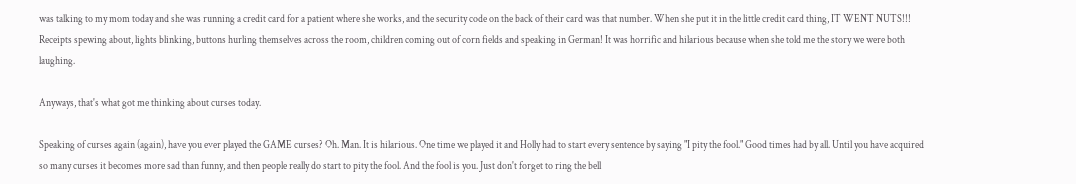was talking to my mom today and she was running a credit card for a patient where she works, and the security code on the back of their card was that number. When she put it in the little credit card thing, IT WENT NUTS!!! Receipts spewing about, lights blinking, buttons hurling themselves across the room, children coming out of corn fields and speaking in German! It was horrific and hilarious because when she told me the story we were both laughing.

Anyways, that's what got me thinking about curses today.

Speaking of curses again (again), have you ever played the GAME curses? Oh. Man. It is hilarious. One time we played it and Holly had to start every sentence by saying "I pity the fool." Good times had by all. Until you have acquired so many curses it becomes more sad than funny, and then people really do start to pity the fool. And the fool is you. Just don't forget to ring the bell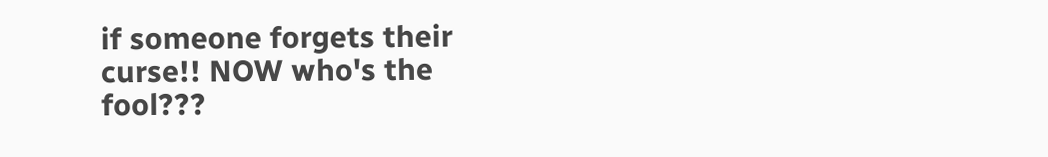if someone forgets their curse!! NOW who's the fool???